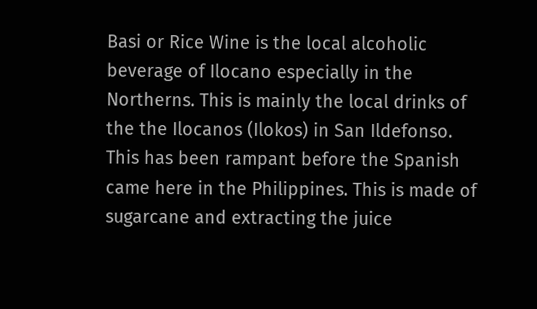Basi or Rice Wine is the local alcoholic beverage of Ilocano especially in the Northerns. This is mainly the local drinks of the the Ilocanos (Ilokos) in San Ildefonso. This has been rampant before the Spanish came here in the Philippines. This is made of sugarcane and extracting the juice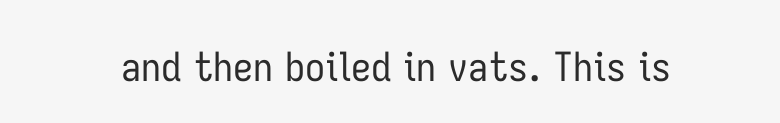and then boiled in vats. This is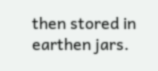then stored in earthen jars.